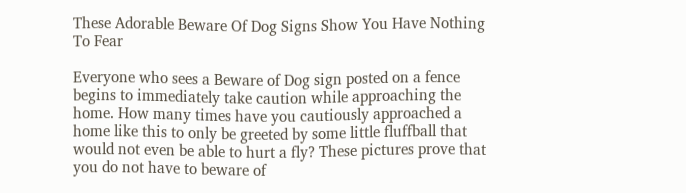These Adorable Beware Of Dog Signs Show You Have Nothing To Fear

Everyone who sees a Beware of Dog sign posted on a fence begins to immediately take caution while approaching the home. How many times have you cautiously approached a home like this to only be greeted by some little fluffball that would not even be able to hurt a fly? These pictures prove that you do not have to beware of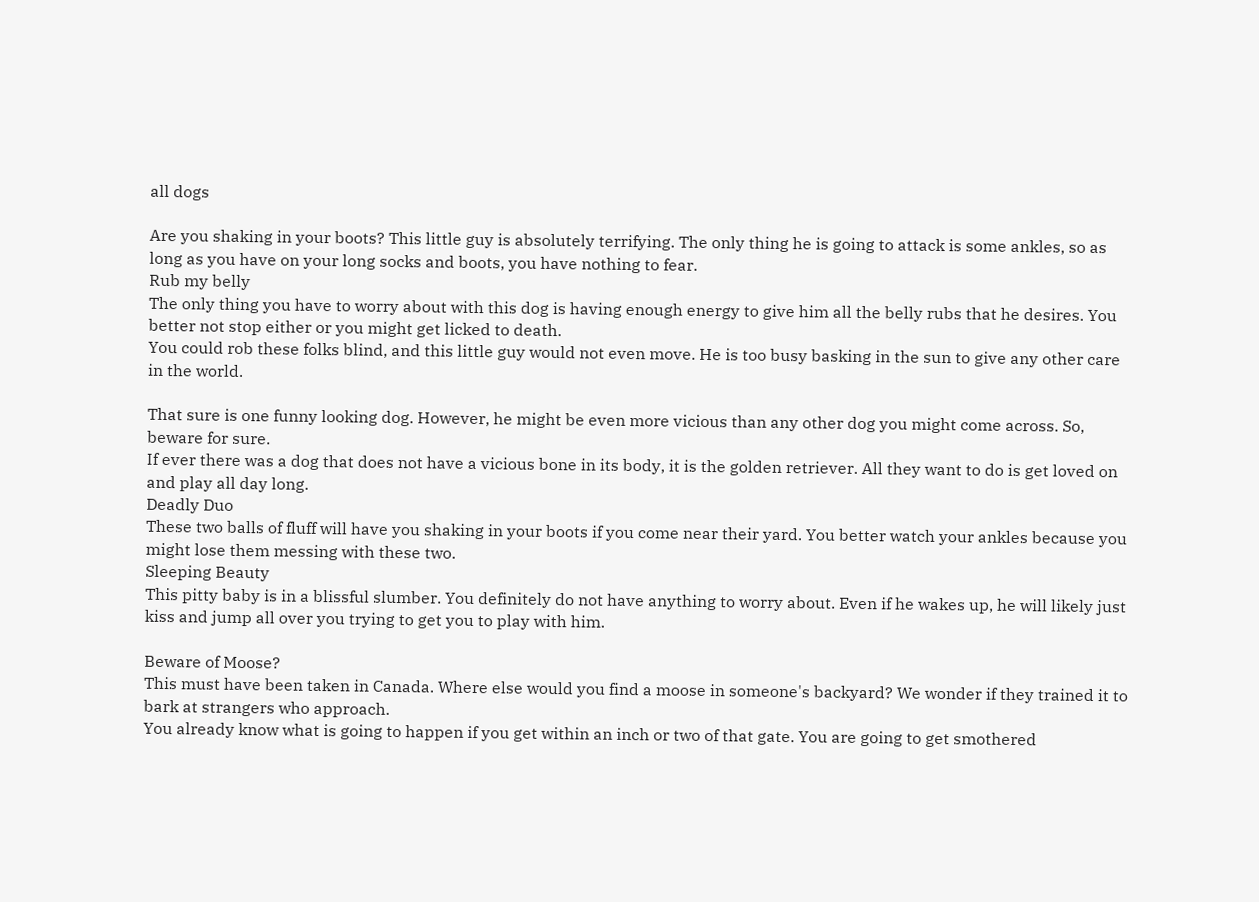all dogs

Are you shaking in your boots? This little guy is absolutely terrifying. The only thing he is going to attack is some ankles, so as long as you have on your long socks and boots, you have nothing to fear.
Rub my belly
The only thing you have to worry about with this dog is having enough energy to give him all the belly rubs that he desires. You better not stop either or you might get licked to death.
You could rob these folks blind, and this little guy would not even move. He is too busy basking in the sun to give any other care in the world.

That sure is one funny looking dog. However, he might be even more vicious than any other dog you might come across. So, beware for sure.
If ever there was a dog that does not have a vicious bone in its body, it is the golden retriever. All they want to do is get loved on and play all day long.
Deadly Duo
These two balls of fluff will have you shaking in your boots if you come near their yard. You better watch your ankles because you might lose them messing with these two.
Sleeping Beauty
This pitty baby is in a blissful slumber. You definitely do not have anything to worry about. Even if he wakes up, he will likely just kiss and jump all over you trying to get you to play with him.

Beware of Moose?
This must have been taken in Canada. Where else would you find a moose in someone's backyard? We wonder if they trained it to bark at strangers who approach.
You already know what is going to happen if you get within an inch or two of that gate. You are going to get smothered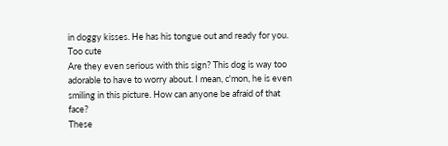in doggy kisses. He has his tongue out and ready for you.
Too cute
Are they even serious with this sign? This dog is way too adorable to have to worry about. I mean, c'mon, he is even smiling in this picture. How can anyone be afraid of that face?
These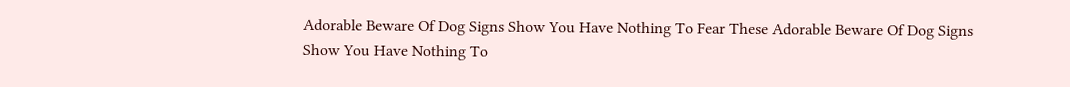Adorable Beware Of Dog Signs Show You Have Nothing To Fear These Adorable Beware Of Dog Signs Show You Have Nothing To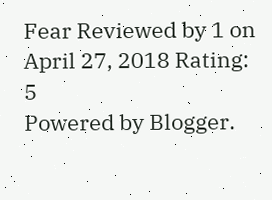Fear Reviewed by 1 on April 27, 2018 Rating: 5
Powered by Blogger.